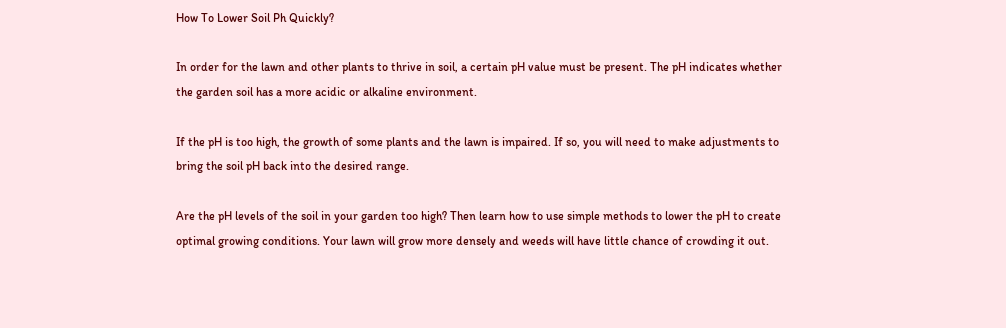How To Lower Soil Ph Quickly?

In order for the lawn and other plants to thrive in soil, a certain pH value must be present. The pH indicates whether the garden soil has a more acidic or alkaline environment.

If the pH is too high, the growth of some plants and the lawn is impaired. If so, you will need to make adjustments to bring the soil pH back into the desired range.

Are the pH levels of the soil in your garden too high? Then learn how to use simple methods to lower the pH to create optimal growing conditions. Your lawn will grow more densely and weeds will have little chance of crowding it out.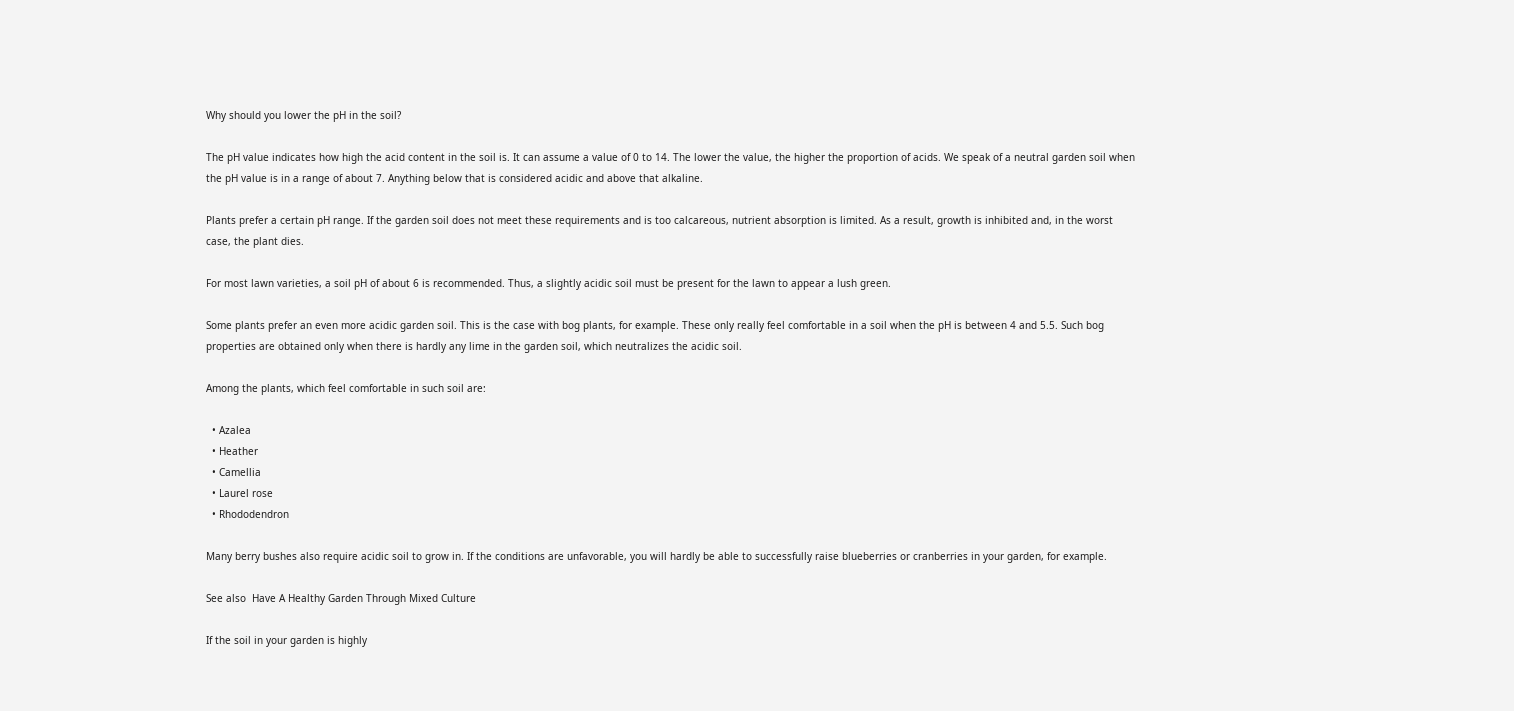Why should you lower the pH in the soil?

The pH value indicates how high the acid content in the soil is. It can assume a value of 0 to 14. The lower the value, the higher the proportion of acids. We speak of a neutral garden soil when the pH value is in a range of about 7. Anything below that is considered acidic and above that alkaline.

Plants prefer a certain pH range. If the garden soil does not meet these requirements and is too calcareous, nutrient absorption is limited. As a result, growth is inhibited and, in the worst case, the plant dies.

For most lawn varieties, a soil pH of about 6 is recommended. Thus, a slightly acidic soil must be present for the lawn to appear a lush green.

Some plants prefer an even more acidic garden soil. This is the case with bog plants, for example. These only really feel comfortable in a soil when the pH is between 4 and 5.5. Such bog properties are obtained only when there is hardly any lime in the garden soil, which neutralizes the acidic soil.

Among the plants, which feel comfortable in such soil are:

  • Azalea
  • Heather
  • Camellia
  • Laurel rose
  • Rhododendron

Many berry bushes also require acidic soil to grow in. If the conditions are unfavorable, you will hardly be able to successfully raise blueberries or cranberries in your garden, for example.

See also  Have A Healthy Garden Through Mixed Culture

If the soil in your garden is highly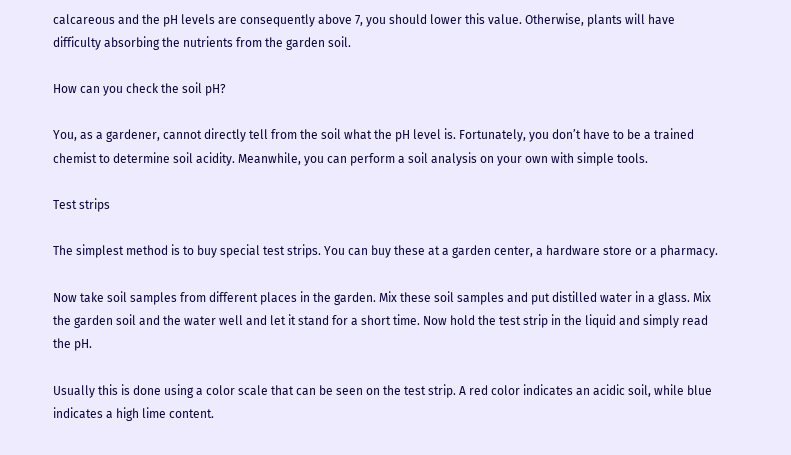calcareous and the pH levels are consequently above 7, you should lower this value. Otherwise, plants will have difficulty absorbing the nutrients from the garden soil.

How can you check the soil pH?

You, as a gardener, cannot directly tell from the soil what the pH level is. Fortunately, you don’t have to be a trained chemist to determine soil acidity. Meanwhile, you can perform a soil analysis on your own with simple tools.

Test strips

The simplest method is to buy special test strips. You can buy these at a garden center, a hardware store or a pharmacy.

Now take soil samples from different places in the garden. Mix these soil samples and put distilled water in a glass. Mix the garden soil and the water well and let it stand for a short time. Now hold the test strip in the liquid and simply read the pH.

Usually this is done using a color scale that can be seen on the test strip. A red color indicates an acidic soil, while blue indicates a high lime content.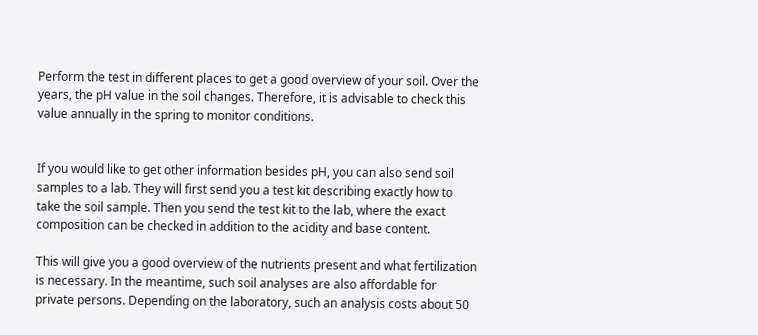Perform the test in different places to get a good overview of your soil. Over the years, the pH value in the soil changes. Therefore, it is advisable to check this value annually in the spring to monitor conditions.


If you would like to get other information besides pH, you can also send soil samples to a lab. They will first send you a test kit describing exactly how to take the soil sample. Then you send the test kit to the lab, where the exact composition can be checked in addition to the acidity and base content.

This will give you a good overview of the nutrients present and what fertilization is necessary. In the meantime, such soil analyses are also affordable for private persons. Depending on the laboratory, such an analysis costs about 50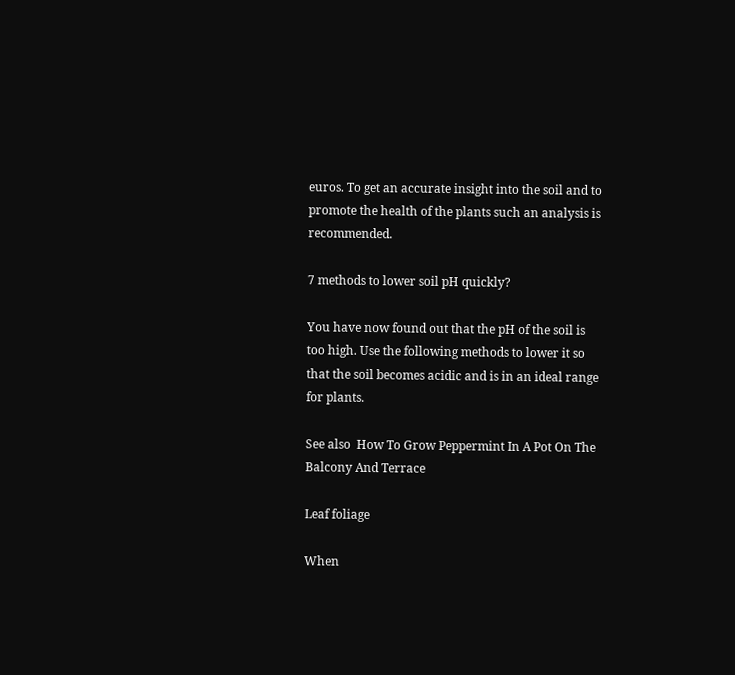euros. To get an accurate insight into the soil and to promote the health of the plants such an analysis is recommended.

7 methods to lower soil pH quickly?

You have now found out that the pH of the soil is too high. Use the following methods to lower it so that the soil becomes acidic and is in an ideal range for plants.

See also  How To Grow Peppermint In A Pot On The Balcony And Terrace

Leaf foliage

When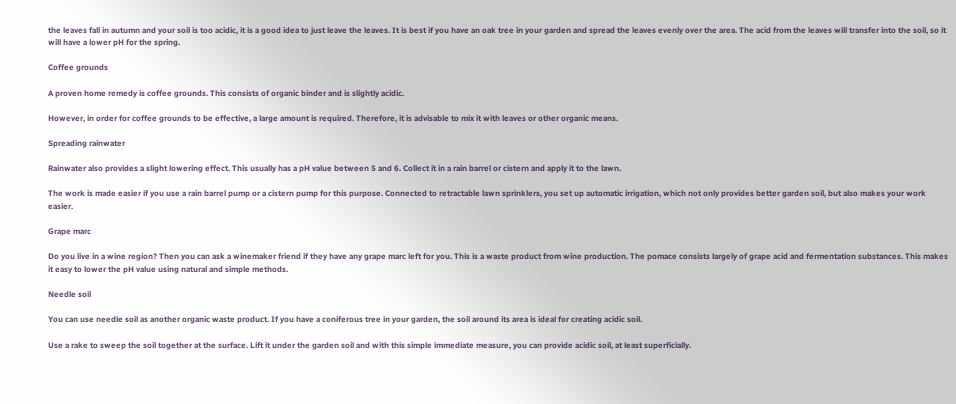the leaves fall in autumn and your soil is too acidic, it is a good idea to just leave the leaves. It is best if you have an oak tree in your garden and spread the leaves evenly over the area. The acid from the leaves will transfer into the soil, so it will have a lower pH for the spring.

Coffee grounds

A proven home remedy is coffee grounds. This consists of organic binder and is slightly acidic.

However, in order for coffee grounds to be effective, a large amount is required. Therefore, it is advisable to mix it with leaves or other organic means.

Spreading rainwater

Rainwater also provides a slight lowering effect. This usually has a pH value between 5 and 6. Collect it in a rain barrel or cistern and apply it to the lawn.

The work is made easier if you use a rain barrel pump or a cistern pump for this purpose. Connected to retractable lawn sprinklers, you set up automatic irrigation, which not only provides better garden soil, but also makes your work easier.

Grape marc

Do you live in a wine region? Then you can ask a winemaker friend if they have any grape marc left for you. This is a waste product from wine production. The pomace consists largely of grape acid and fermentation substances. This makes it easy to lower the pH value using natural and simple methods.

Needle soil

You can use needle soil as another organic waste product. If you have a coniferous tree in your garden, the soil around its area is ideal for creating acidic soil.

Use a rake to sweep the soil together at the surface. Lift it under the garden soil and with this simple immediate measure, you can provide acidic soil, at least superficially.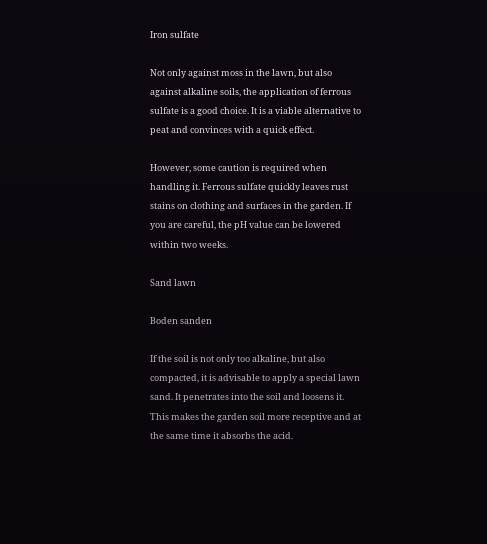Iron sulfate

Not only against moss in the lawn, but also against alkaline soils, the application of ferrous sulfate is a good choice. It is a viable alternative to peat and convinces with a quick effect.

However, some caution is required when handling it. Ferrous sulfate quickly leaves rust stains on clothing and surfaces in the garden. If you are careful, the pH value can be lowered within two weeks.

Sand lawn

Boden sanden

If the soil is not only too alkaline, but also compacted, it is advisable to apply a special lawn sand. It penetrates into the soil and loosens it. This makes the garden soil more receptive and at the same time it absorbs the acid.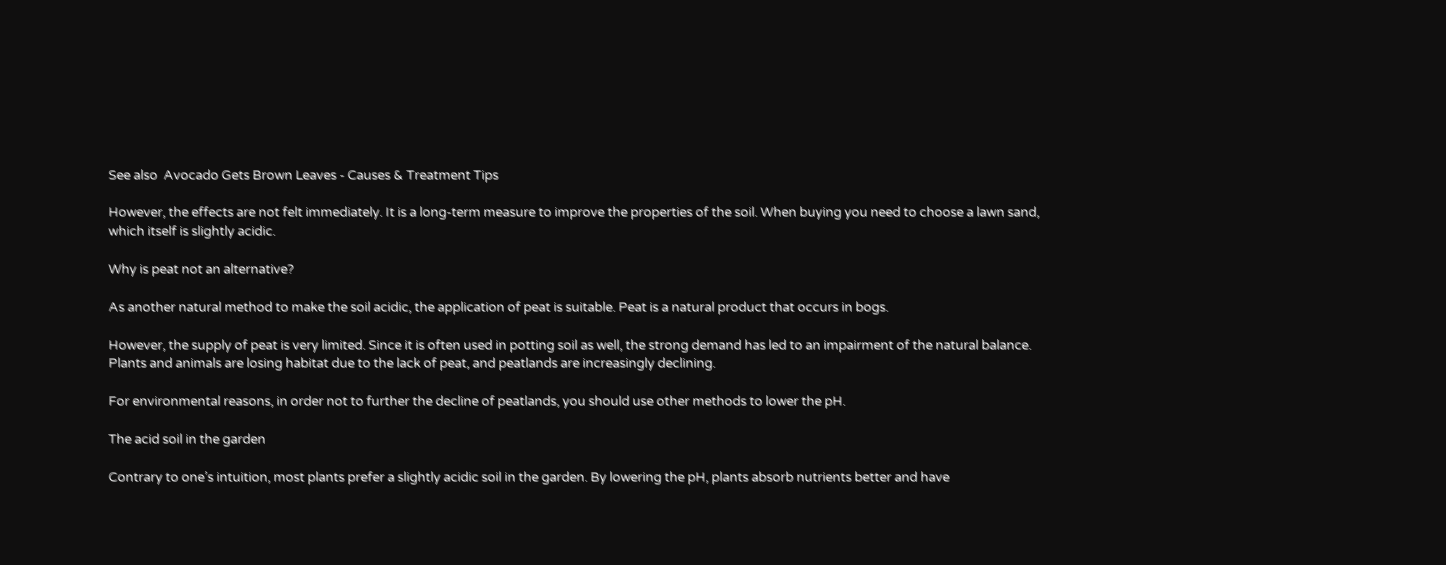See also  Avocado Gets Brown Leaves - Causes & Treatment Tips

However, the effects are not felt immediately. It is a long-term measure to improve the properties of the soil. When buying you need to choose a lawn sand, which itself is slightly acidic.

Why is peat not an alternative?

As another natural method to make the soil acidic, the application of peat is suitable. Peat is a natural product that occurs in bogs.

However, the supply of peat is very limited. Since it is often used in potting soil as well, the strong demand has led to an impairment of the natural balance. Plants and animals are losing habitat due to the lack of peat, and peatlands are increasingly declining.

For environmental reasons, in order not to further the decline of peatlands, you should use other methods to lower the pH.

The acid soil in the garden

Contrary to one’s intuition, most plants prefer a slightly acidic soil in the garden. By lowering the pH, plants absorb nutrients better and have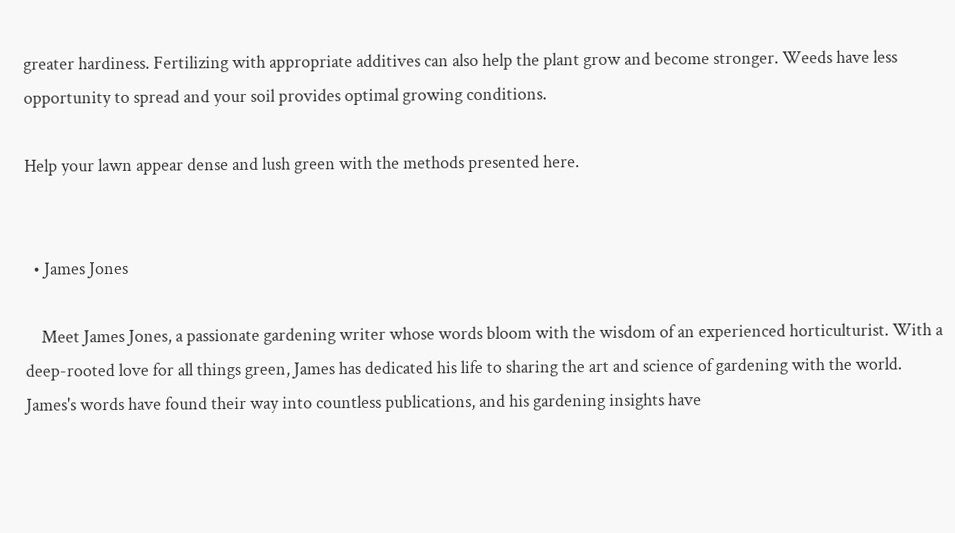greater hardiness. Fertilizing with appropriate additives can also help the plant grow and become stronger. Weeds have less opportunity to spread and your soil provides optimal growing conditions.

Help your lawn appear dense and lush green with the methods presented here.


  • James Jones

    Meet James Jones, a passionate gardening writer whose words bloom with the wisdom of an experienced horticulturist. With a deep-rooted love for all things green, James has dedicated his life to sharing the art and science of gardening with the world. James's words have found their way into countless publications, and his gardening insights have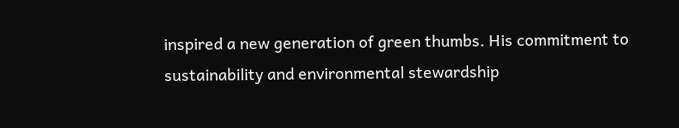inspired a new generation of green thumbs. His commitment to sustainability and environmental stewardship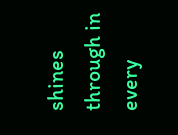shines through in every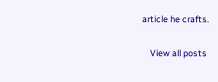article he crafts.

    View all posts